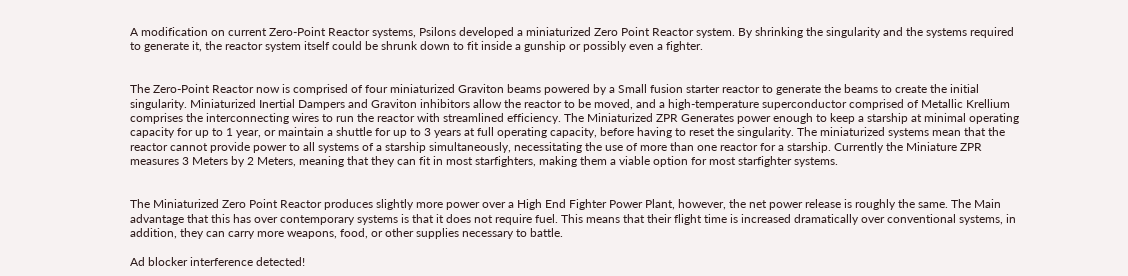A modification on current Zero-Point Reactor systems, Psilons developed a miniaturized Zero Point Reactor system. By shrinking the singularity and the systems required to generate it, the reactor system itself could be shrunk down to fit inside a gunship or possibly even a fighter.


The Zero-Point Reactor now is comprised of four miniaturized Graviton beams powered by a Small fusion starter reactor to generate the beams to create the initial singularity. Miniaturized Inertial Dampers and Graviton inhibitors allow the reactor to be moved, and a high-temperature superconductor comprised of Metallic Krellium comprises the interconnecting wires to run the reactor with streamlined efficiency. The Miniaturized ZPR Generates power enough to keep a starship at minimal operating capacity for up to 1 year, or maintain a shuttle for up to 3 years at full operating capacity, before having to reset the singularity. The miniaturized systems mean that the reactor cannot provide power to all systems of a starship simultaneously, necessitating the use of more than one reactor for a starship. Currently the Miniature ZPR measures 3 Meters by 2 Meters, meaning that they can fit in most starfighters, making them a viable option for most starfighter systems.


The Miniaturized Zero Point Reactor produces slightly more power over a High End Fighter Power Plant, however, the net power release is roughly the same. The Main advantage that this has over contemporary systems is that it does not require fuel. This means that their flight time is increased dramatically over conventional systems, in addition, they can carry more weapons, food, or other supplies necessary to battle.

Ad blocker interference detected!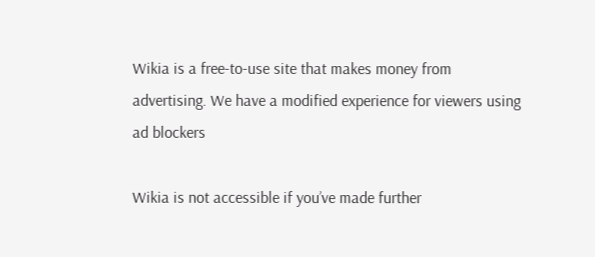Wikia is a free-to-use site that makes money from advertising. We have a modified experience for viewers using ad blockers

Wikia is not accessible if you’ve made further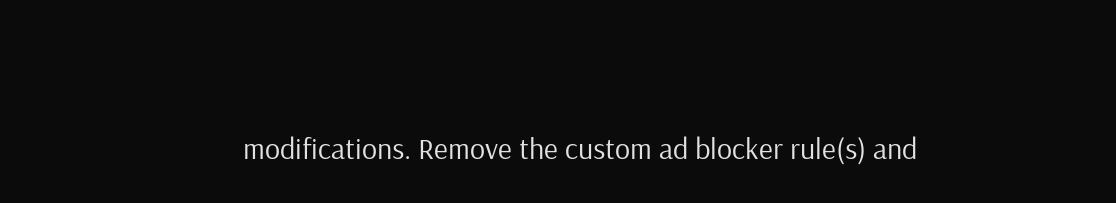modifications. Remove the custom ad blocker rule(s) and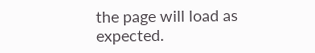the page will load as expected.